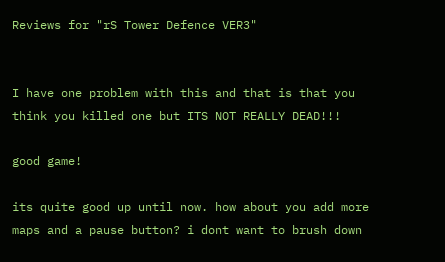Reviews for "rS Tower Defence VER3"


I have one problem with this and that is that you think you killed one but ITS NOT REALLY DEAD!!!

good game!

its quite good up until now. how about you add more maps and a pause button? i dont want to brush down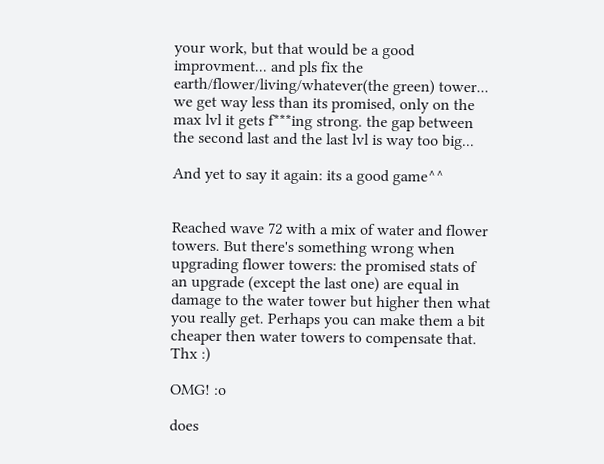your work, but that would be a good improvment... and pls fix the earth/flower/living/whatever(the green) tower... we get way less than its promised, only on the max lvl it gets f***ing strong. the gap between the second last and the last lvl is way too big...

And yet to say it again: its a good game^^


Reached wave 72 with a mix of water and flower towers. But there's something wrong when upgrading flower towers: the promised stats of an upgrade (except the last one) are equal in damage to the water tower but higher then what you really get. Perhaps you can make them a bit cheaper then water towers to compensate that. Thx :)

OMG! :o

does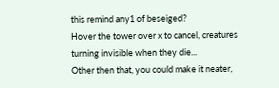this remind any1 of beseiged?
Hover the tower over x to cancel, creatures turning invisible when they die...
Other then that, you could make it neater,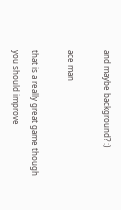and maybe background? :)

ace man

that is a really great game though you should improve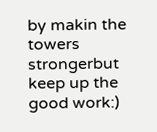by makin the towers strongerbut keep up the good work:)